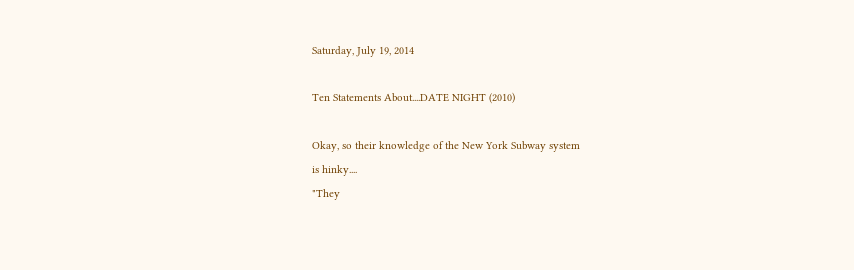Saturday, July 19, 2014

Ten Statements About....DATE NIGHT (2010)

Okay, so their knowledge of the New York Subway system
is hinky....
"They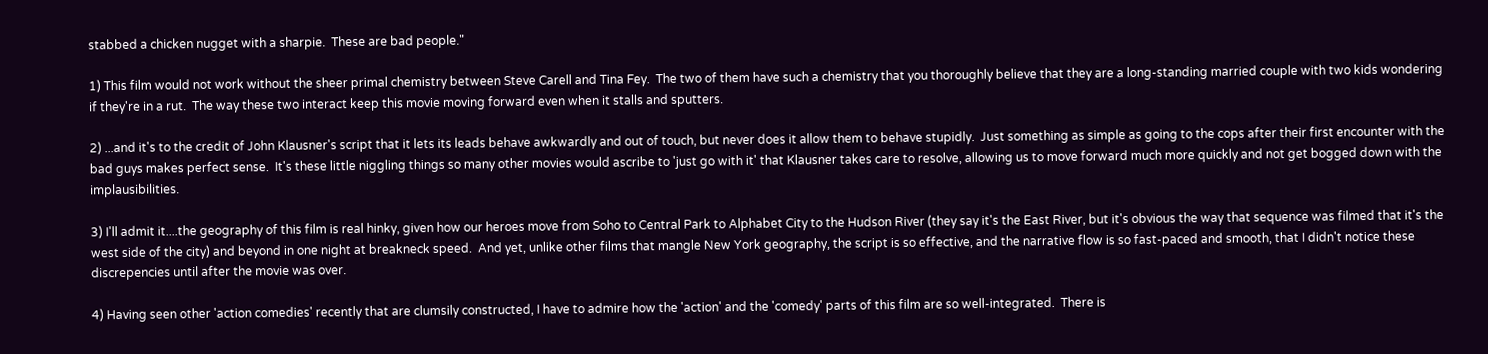stabbed a chicken nugget with a sharpie.  These are bad people."

1) This film would not work without the sheer primal chemistry between Steve Carell and Tina Fey.  The two of them have such a chemistry that you thoroughly believe that they are a long-standing married couple with two kids wondering if they're in a rut.  The way these two interact keep this movie moving forward even when it stalls and sputters.

2) ...and it's to the credit of John Klausner's script that it lets its leads behave awkwardly and out of touch, but never does it allow them to behave stupidly.  Just something as simple as going to the cops after their first encounter with the bad guys makes perfect sense.  It's these little niggling things so many other movies would ascribe to 'just go with it' that Klausner takes care to resolve, allowing us to move forward much more quickly and not get bogged down with the implausibilities.

3) I'll admit it....the geography of this film is real hinky, given how our heroes move from Soho to Central Park to Alphabet City to the Hudson River (they say it's the East River, but it's obvious the way that sequence was filmed that it's the west side of the city) and beyond in one night at breakneck speed.  And yet, unlike other films that mangle New York geography, the script is so effective, and the narrative flow is so fast-paced and smooth, that I didn't notice these discrepencies until after the movie was over.

4) Having seen other 'action comedies' recently that are clumsily constructed, I have to admire how the 'action' and the 'comedy' parts of this film are so well-integrated.  There is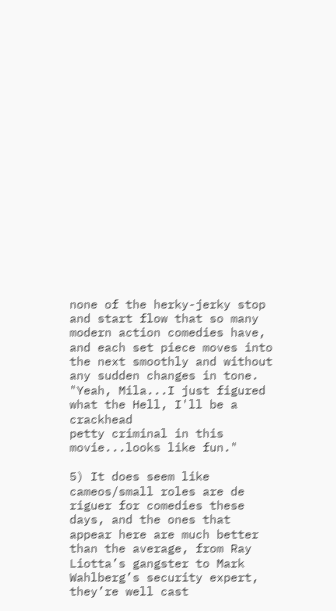none of the herky-jerky stop and start flow that so many modern action comedies have, and each set piece moves into the next smoothly and without any sudden changes in tone.
"Yeah, Mila...I just figured what the Hell, I'll be a crackhead
petty criminal in this movie...looks like fun."

5) It does seem like cameos/small roles are de riguer for comedies these days, and the ones that appear here are much better than the average, from Ray Liotta’s gangster to Mark Wahlberg’s security expert, they’re well cast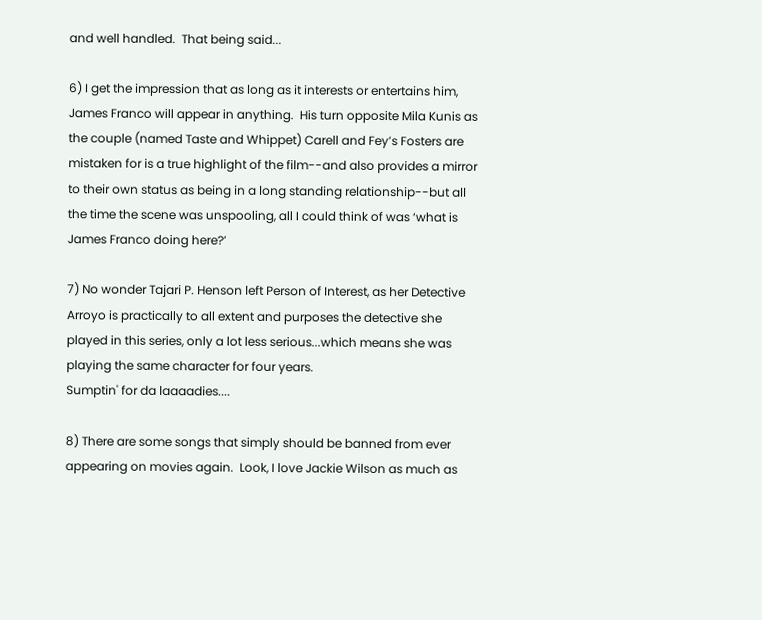and well handled.  That being said...

6) I get the impression that as long as it interests or entertains him, James Franco will appear in anything.  His turn opposite Mila Kunis as the couple (named Taste and Whippet) Carell and Fey’s Fosters are mistaken for is a true highlight of the film--and also provides a mirror to their own status as being in a long standing relationship--but all the time the scene was unspooling, all I could think of was ‘what is James Franco doing here?’

7) No wonder Tajari P. Henson left Person of Interest, as her Detective Arroyo is practically to all extent and purposes the detective she played in this series, only a lot less serious...which means she was playing the same character for four years.
Sumptin' for da laaaadies....

8) There are some songs that simply should be banned from ever appearing on movies again.  Look, I love Jackie Wilson as much as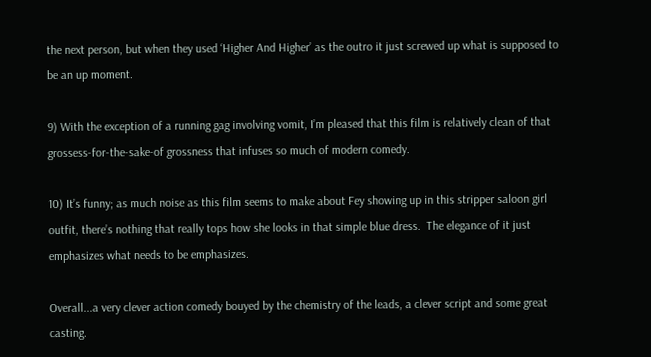the next person, but when they used ‘Higher And Higher’ as the outro it just screwed up what is supposed to be an up moment.

9) With the exception of a running gag involving vomit, I’m pleased that this film is relatively clean of that grossess-for-the-sake-of grossness that infuses so much of modern comedy.

10) It’s funny; as much noise as this film seems to make about Fey showing up in this stripper saloon girl outfit, there’s nothing that really tops how she looks in that simple blue dress.  The elegance of it just emphasizes what needs to be emphasizes.

Overall...a very clever action comedy bouyed by the chemistry of the leads, a clever script and some great casting.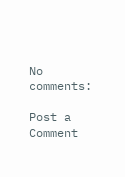No comments:

Post a Comment